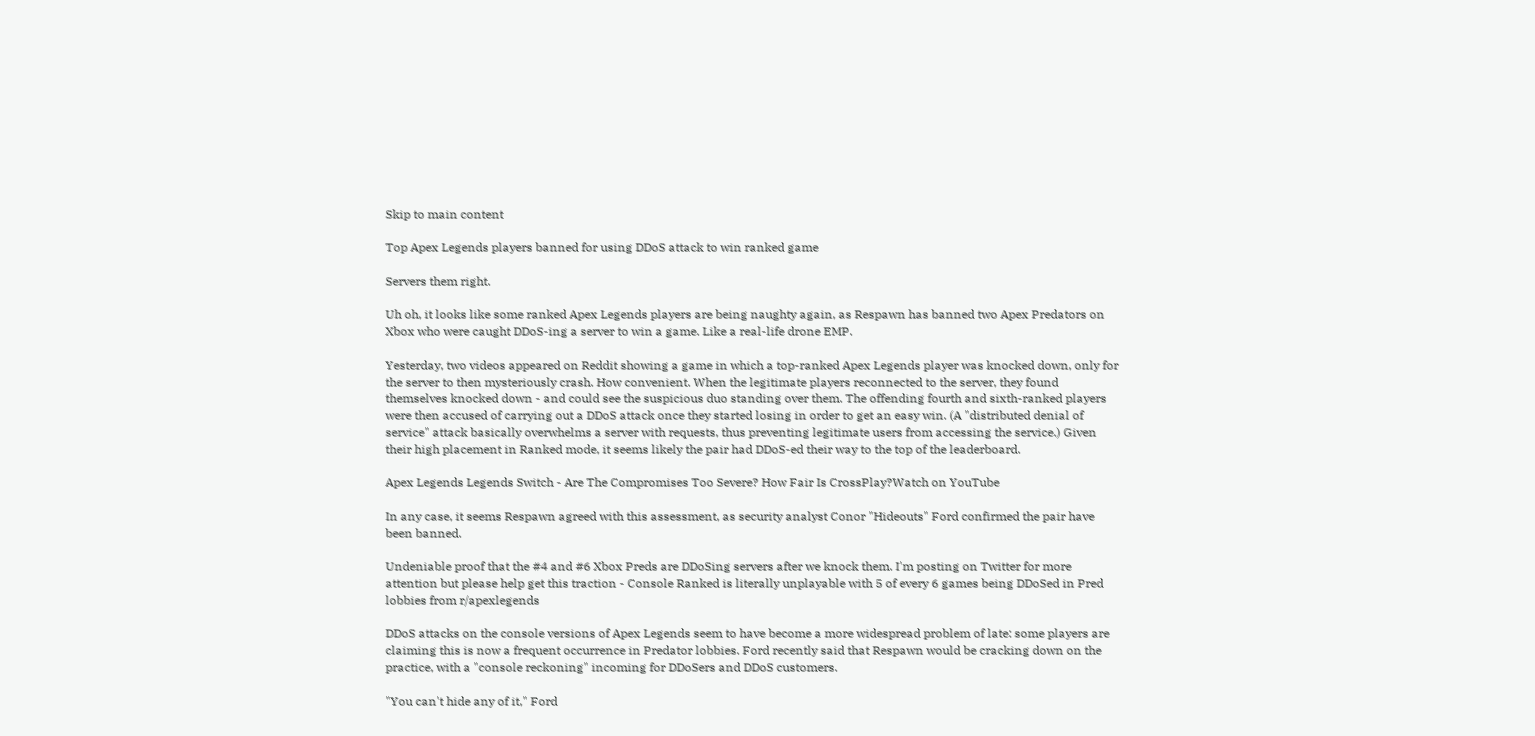Skip to main content

Top Apex Legends players banned for using DDoS attack to win ranked game

Servers them right.

Uh oh, it looks like some ranked Apex Legends players are being naughty again, as Respawn has banned two Apex Predators on Xbox who were caught DDoS-ing a server to win a game. Like a real-life drone EMP.

Yesterday, two videos appeared on Reddit showing a game in which a top-ranked Apex Legends player was knocked down, only for the server to then mysteriously crash. How convenient. When the legitimate players reconnected to the server, they found themselves knocked down - and could see the suspicious duo standing over them. The offending fourth and sixth-ranked players were then accused of carrying out a DDoS attack once they started losing in order to get an easy win. (A "distributed denial of service" attack basically overwhelms a server with requests, thus preventing legitimate users from accessing the service.) Given their high placement in Ranked mode, it seems likely the pair had DDoS-ed their way to the top of the leaderboard.

Apex Legends Legends Switch - Are The Compromises Too Severe? How Fair Is CrossPlay?Watch on YouTube

In any case, it seems Respawn agreed with this assessment, as security analyst Conor "Hideouts" Ford confirmed the pair have been banned.

Undeniable proof that the #4 and #6 Xbox Preds are DDoSing servers after we knock them. I'm posting on Twitter for more attention but please help get this traction - Console Ranked is literally unplayable with 5 of every 6 games being DDoSed in Pred lobbies from r/apexlegends

DDoS attacks on the console versions of Apex Legends seem to have become a more widespread problem of late: some players are claiming this is now a frequent occurrence in Predator lobbies. Ford recently said that Respawn would be cracking down on the practice, with a "console reckoning" incoming for DDoSers and DDoS customers.

"You can't hide any of it," Ford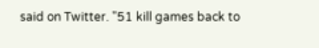said on Twitter. "51 kill games back to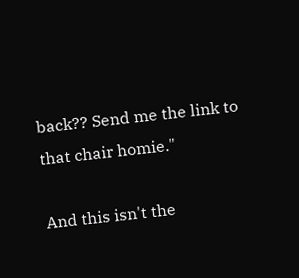back?? Send me the link to that chair homie."

And this isn't the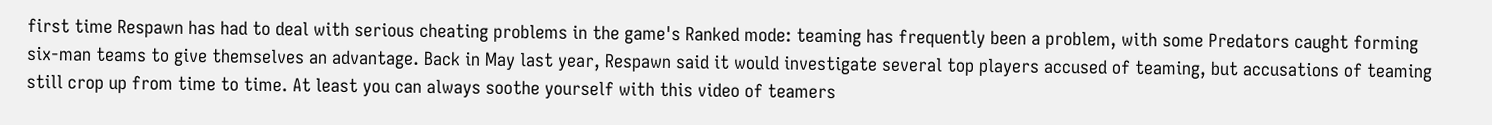first time Respawn has had to deal with serious cheating problems in the game's Ranked mode: teaming has frequently been a problem, with some Predators caught forming six-man teams to give themselves an advantage. Back in May last year, Respawn said it would investigate several top players accused of teaming, but accusations of teaming still crop up from time to time. At least you can always soothe yourself with this video of teamers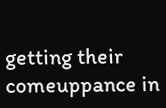getting their comeuppance in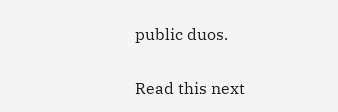public duos.

Read this next